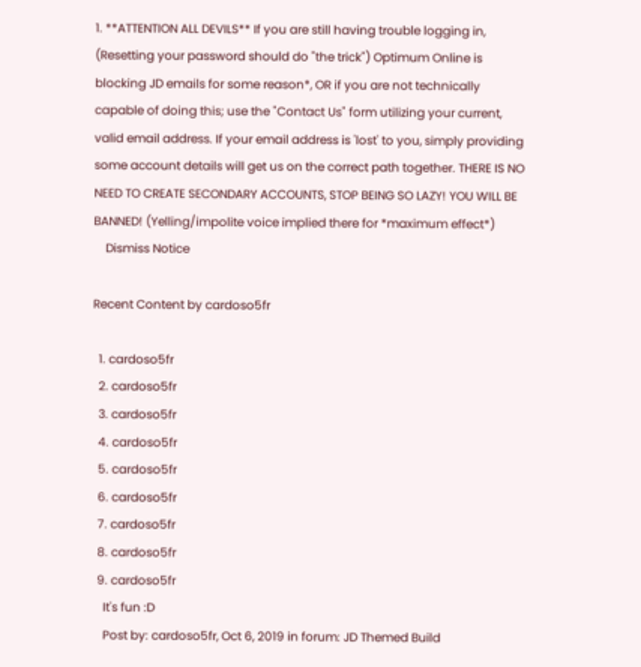1. **ATTENTION ALL DEVILS** If you are still having trouble logging in, (Resetting your password should do "the trick") Optimum Online is blocking JD emails for some reason*, OR if you are not technically capable of doing this; use the "Contact Us" form utilizing your current, valid email address. If your email address is 'lost' to you, simply providing some account details will get us on the correct path together. THERE IS NO NEED TO CREATE SECONDARY ACCOUNTS, STOP BEING SO LAZY! YOU WILL BE BANNED! (Yelling/impolite voice implied there for *maximum effect*)
    Dismiss Notice

Recent Content by cardoso5fr

  1. cardoso5fr
  2. cardoso5fr
  3. cardoso5fr
  4. cardoso5fr
  5. cardoso5fr
  6. cardoso5fr
  7. cardoso5fr
  8. cardoso5fr
  9. cardoso5fr
    It's fun :D
    Post by: cardoso5fr, Oct 6, 2019 in forum: JD Themed Build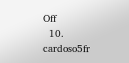Off
  10. cardoso5fr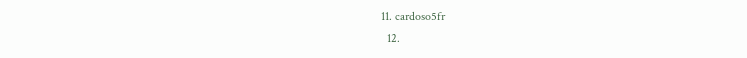11. cardoso5fr
  12.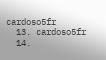cardoso5fr
  13. cardoso5fr
  14.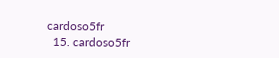cardoso5fr
  15. cardoso5fr